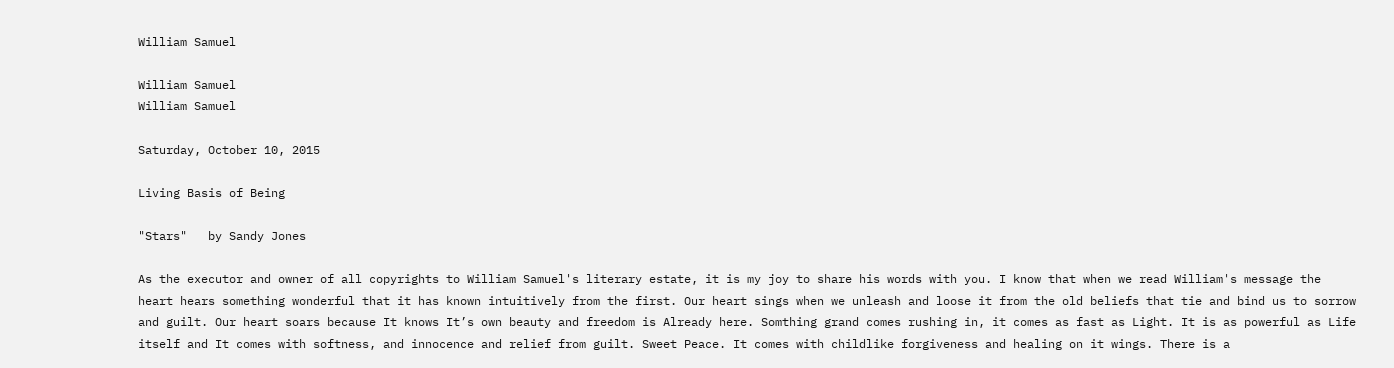William Samuel

William Samuel
William Samuel

Saturday, October 10, 2015

Living Basis of Being

"Stars"   by Sandy Jones

As the executor and owner of all copyrights to William Samuel's literary estate, it is my joy to share his words with you. I know that when we read William's message the heart hears something wonderful that it has known intuitively from the first. Our heart sings when we unleash and loose it from the old beliefs that tie and bind us to sorrow and guilt. Our heart soars because It knows It’s own beauty and freedom is Already here. Somthing grand comes rushing in, it comes as fast as Light. It is as powerful as Life itself and It comes with softness, and innocence and relief from guilt. Sweet Peace. It comes with childlike forgiveness and healing on it wings. There is a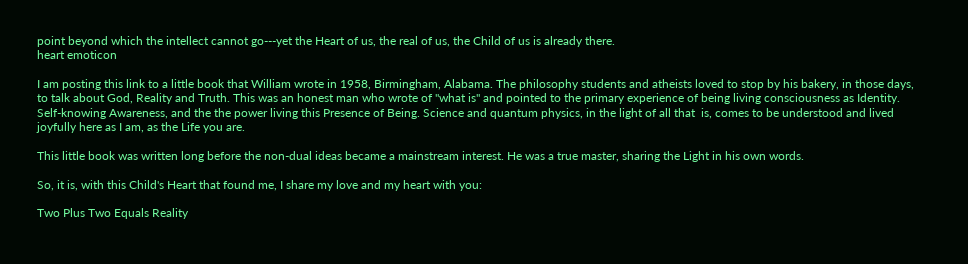point beyond which the intellect cannot go---yet the Heart of us, the real of us, the Child of us is already there.
heart emoticon

I am posting this link to a little book that William wrote in 1958, Birmingham, Alabama. The philosophy students and atheists loved to stop by his bakery, in those days, to talk about God, Reality and Truth. This was an honest man who wrote of "what is" and pointed to the primary experience of being living consciousness as Identity. Self-knowing Awareness, and the the power living this Presence of Being. Science and quantum physics, in the light of all that  is, comes to be understood and lived joyfully here as I am, as the Life you are.

This little book was written long before the non-dual ideas became a mainstream interest. He was a true master, sharing the Light in his own words.

So, it is, with this Child's Heart that found me, I share my love and my heart with you:

Two Plus Two Equals Reality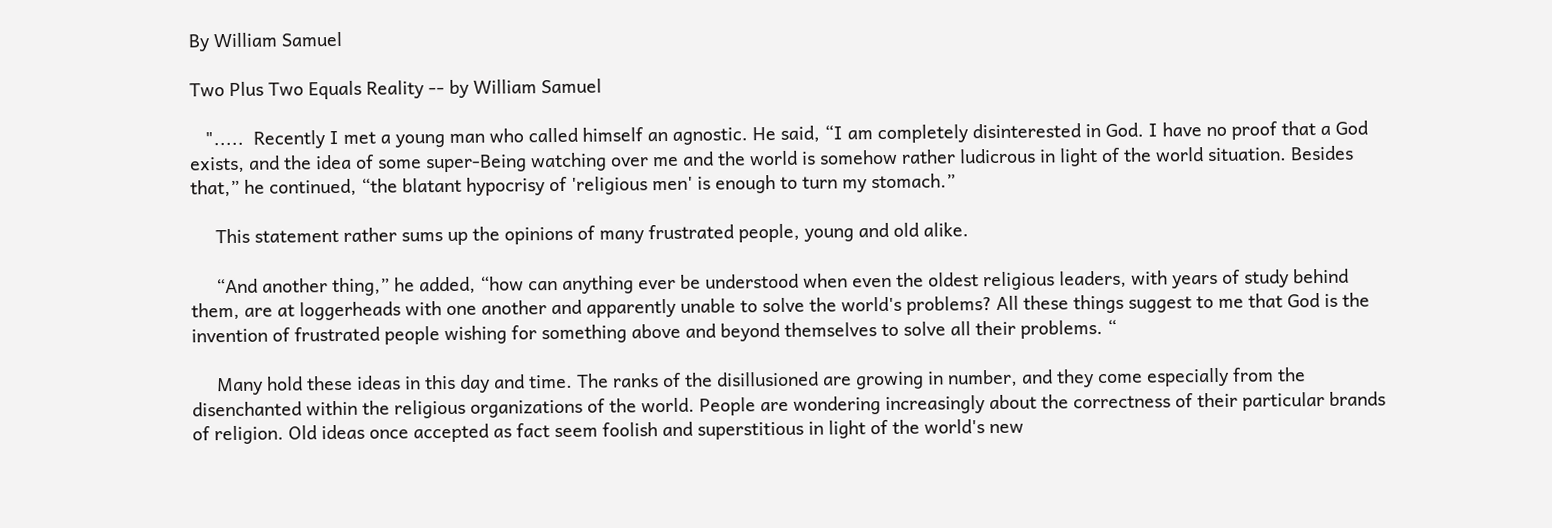By William Samuel

Two Plus Two Equals Reality -- by William Samuel

   ".....  Recently I met a young man who called himself an agnostic. He said, “I am completely disinterested in God. I have no proof that a God exists, and the idea of some super-Being watching over me and the world is somehow rather ludicrous in light of the world situation. Besides that,” he continued, “the blatant hypocrisy of 'religious men' is enough to turn my stomach.”

     This statement rather sums up the opinions of many frustrated people, young and old alike.

     “And another thing,” he added, “how can anything ever be understood when even the oldest religious leaders, with years of study behind them, are at loggerheads with one another and apparently unable to solve the world's problems? All these things suggest to me that God is the invention of frustrated people wishing for something above and beyond themselves to solve all their problems. “

     Many hold these ideas in this day and time. The ranks of the disillusioned are growing in number, and they come especially from the disenchanted within the religious organizations of the world. People are wondering increasingly about the correctness of their particular brands of religion. Old ideas once accepted as fact seem foolish and superstitious in light of the world's new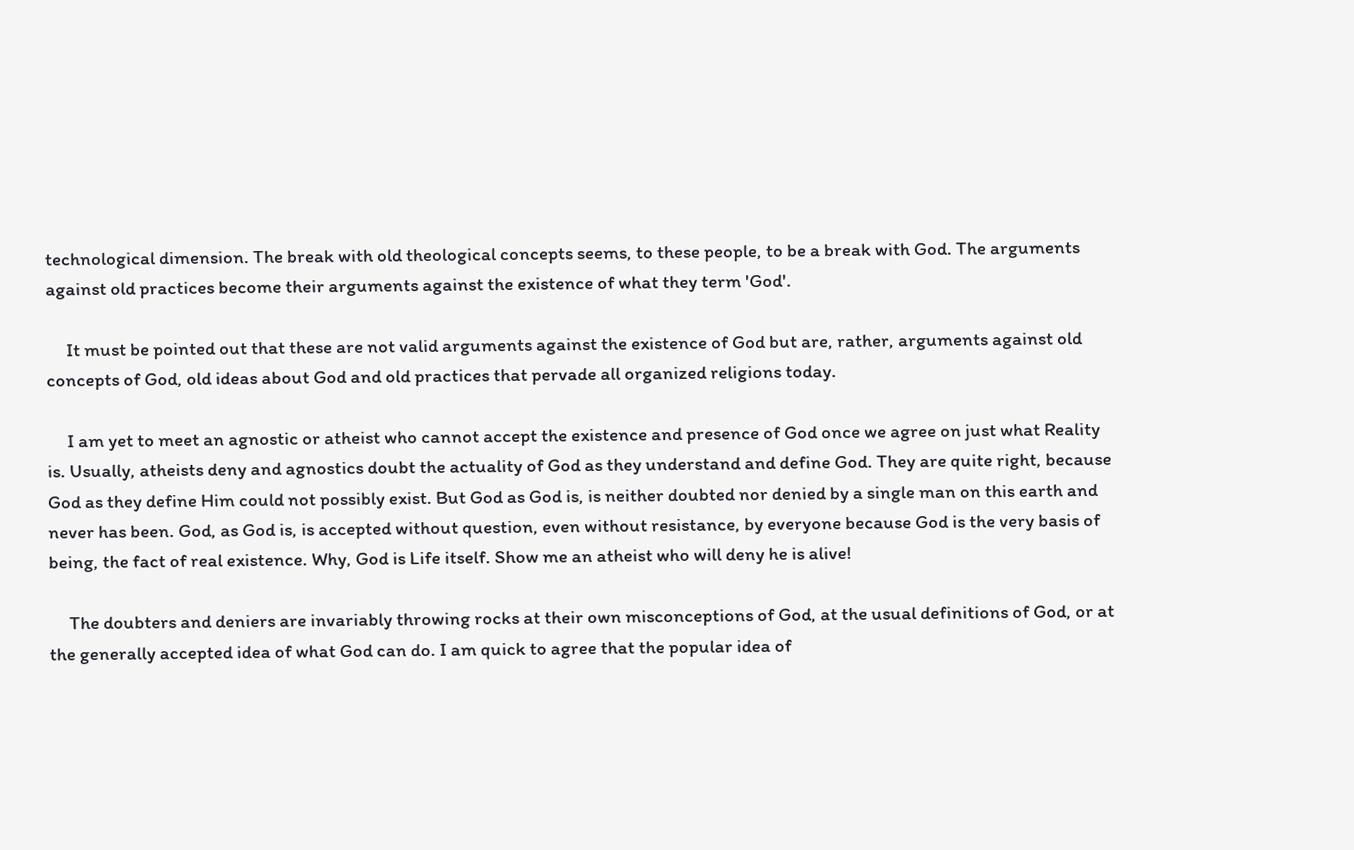technological dimension. The break with old theological concepts seems, to these people, to be a break with God. The arguments against old practices become their arguments against the existence of what they term 'God'.

     It must be pointed out that these are not valid arguments against the existence of God but are, rather, arguments against old concepts of God, old ideas about God and old practices that pervade all organized religions today.

     I am yet to meet an agnostic or atheist who cannot accept the existence and presence of God once we agree on just what Reality is. Usually, atheists deny and agnostics doubt the actuality of God as they understand and define God. They are quite right, because God as they define Him could not possibly exist. But God as God is, is neither doubted nor denied by a single man on this earth and never has been. God, as God is, is accepted without question, even without resistance, by everyone because God is the very basis of being, the fact of real existence. Why, God is Life itself. Show me an atheist who will deny he is alive!

     The doubters and deniers are invariably throwing rocks at their own misconceptions of God, at the usual definitions of God, or at the generally accepted idea of what God can do. I am quick to agree that the popular idea of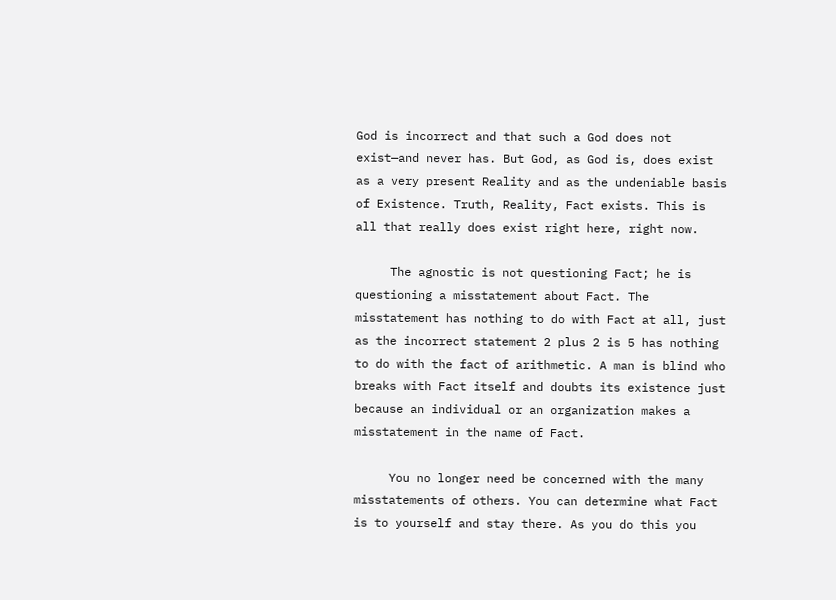God is incorrect and that such a God does not exist—and never has. But God, as God is, does exist as a very present Reality and as the undeniable basis of Existence. Truth, Reality, Fact exists. This is all that really does exist right here, right now.

     The agnostic is not questioning Fact; he is questioning a misstatement about Fact. The misstatement has nothing to do with Fact at all, just as the incorrect statement 2 plus 2 is 5 has nothing to do with the fact of arithmetic. A man is blind who breaks with Fact itself and doubts its existence just because an individual or an organization makes a misstatement in the name of Fact.

     You no longer need be concerned with the many misstatements of others. You can determine what Fact is to yourself and stay there. As you do this you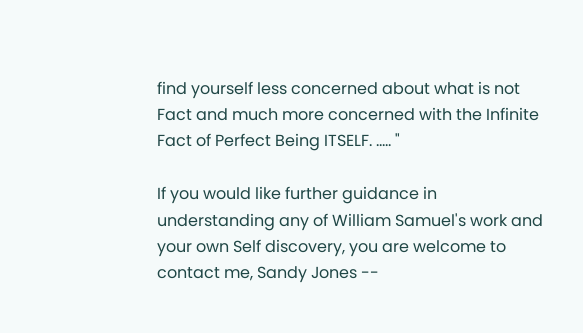find yourself less concerned about what is not Fact and much more concerned with the Infinite Fact of Perfect Being ITSELF. ..... "

If you would like further guidance in understanding any of William Samuel's work and your own Self discovery, you are welcome to contact me, Sandy Jones --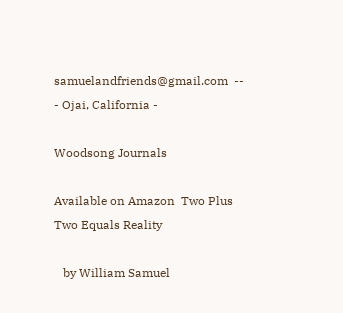samuelandfriends@gmail.com  --  - Ojai, California -

Woodsong Journals

Available on Amazon  Two Plus Two Equals Reality

   by William Samuel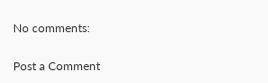No comments:

Post a Comment